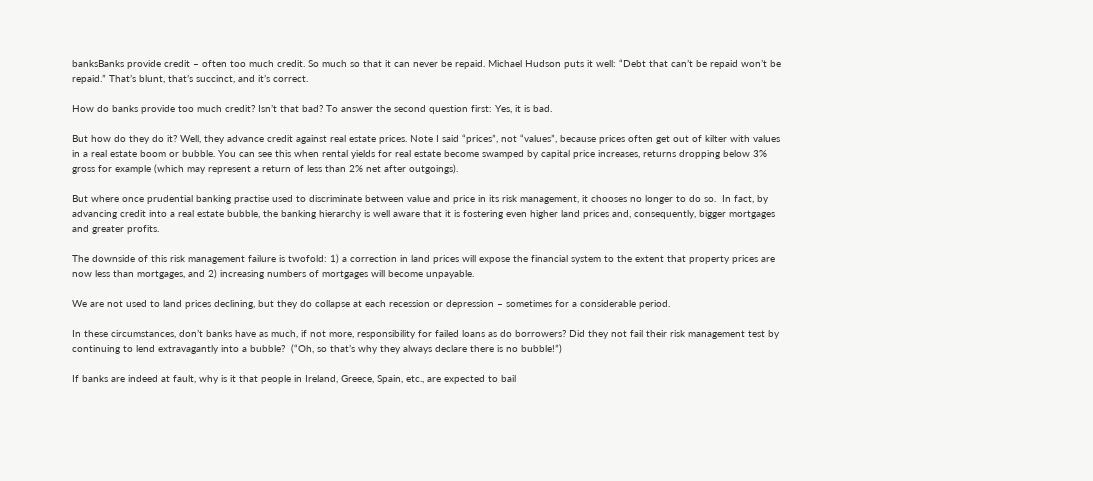banksBanks provide credit – often too much credit. So much so that it can never be repaid. Michael Hudson puts it well: “Debt that can’t be repaid won’t be repaid.” That’s blunt, that’s succinct, and it’s correct.

How do banks provide too much credit? Isn’t that bad? To answer the second question first: Yes, it is bad.

But how do they do it? Well, they advance credit against real estate prices. Note I said “prices”, not “values”, because prices often get out of kilter with values in a real estate boom or bubble. You can see this when rental yields for real estate become swamped by capital price increases, returns dropping below 3% gross for example (which may represent a return of less than 2% net after outgoings).

But where once prudential banking practise used to discriminate between value and price in its risk management, it chooses no longer to do so.  In fact, by advancing credit into a real estate bubble, the banking hierarchy is well aware that it is fostering even higher land prices and, consequently, bigger mortgages and greater profits.

The downside of this risk management failure is twofold: 1) a correction in land prices will expose the financial system to the extent that property prices are now less than mortgages, and 2) increasing numbers of mortgages will become unpayable.

We are not used to land prices declining, but they do collapse at each recession or depression – sometimes for a considerable period.

In these circumstances, don’t banks have as much, if not more, responsibility for failed loans as do borrowers? Did they not fail their risk management test by continuing to lend extravagantly into a bubble?  (“Oh, so that’s why they always declare there is no bubble!”)

If banks are indeed at fault, why is it that people in Ireland, Greece, Spain, etc., are expected to bail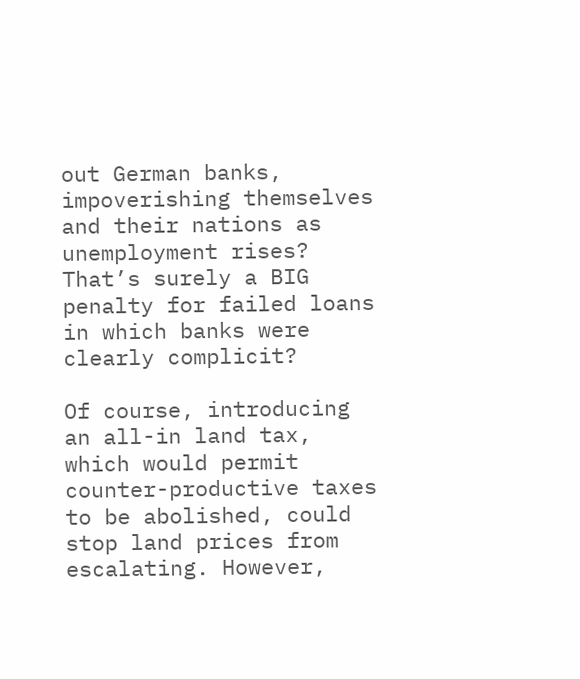out German banks, impoverishing themselves and their nations as unemployment rises? That’s surely a BIG penalty for failed loans in which banks were clearly complicit?

Of course, introducing an all-in land tax, which would permit counter-productive taxes to be abolished, could stop land prices from escalating. However,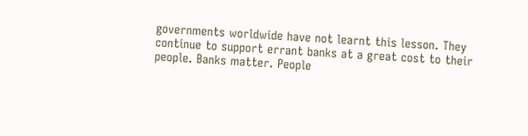governments worldwide have not learnt this lesson. They continue to support errant banks at a great cost to their people. Banks matter. People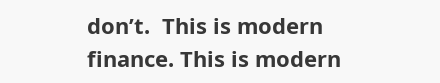don’t.  This is modern finance. This is modern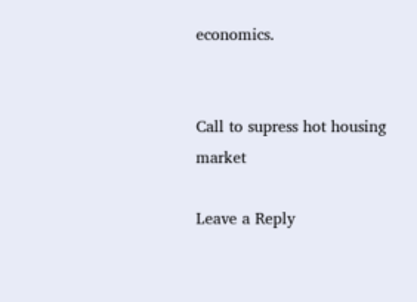economics.


Call to supress hot housing market

Leave a Reply